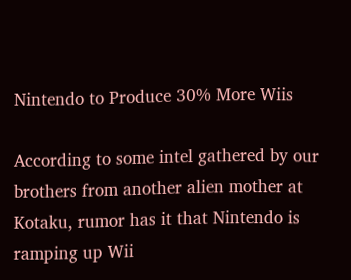Nintendo to Produce 30% More Wiis

According to some intel gathered by our brothers from another alien mother at Kotaku, rumor has it that Nintendo is ramping up Wii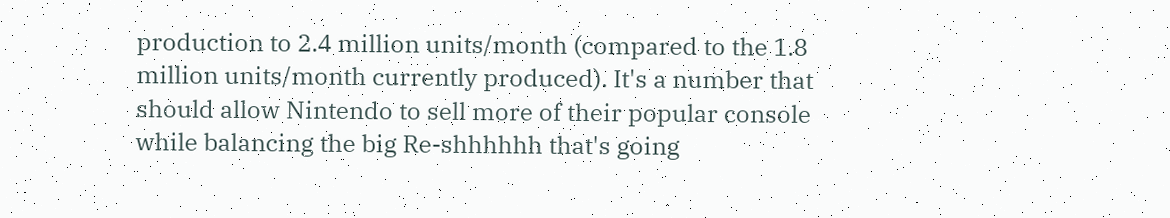production to 2.4 million units/month (compared to the 1.8 million units/month currently produced). It's a number that should allow Nintendo to sell more of their popular console while balancing the big Re-shhhhhh that's going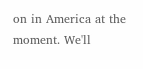on in America at the moment. We'll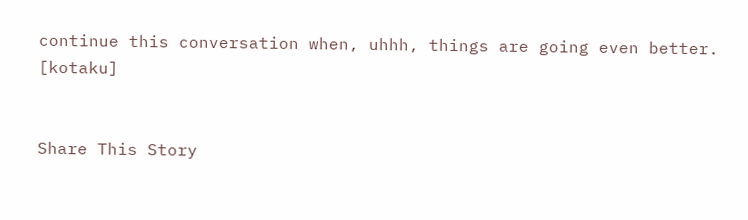continue this conversation when, uhhh, things are going even better. [kotaku]


Share This Story